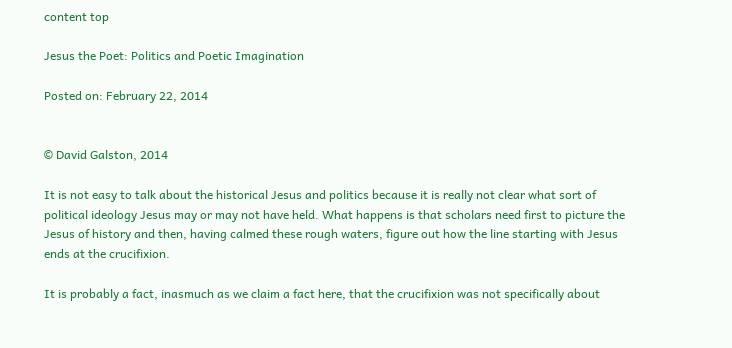content top

Jesus the Poet: Politics and Poetic Imagination

Posted on: February 22, 2014


© David Galston, 2014

It is not easy to talk about the historical Jesus and politics because it is really not clear what sort of political ideology Jesus may or may not have held. What happens is that scholars need first to picture the Jesus of history and then, having calmed these rough waters, figure out how the line starting with Jesus ends at the crucifixion.

It is probably a fact, inasmuch as we claim a fact here, that the crucifixion was not specifically about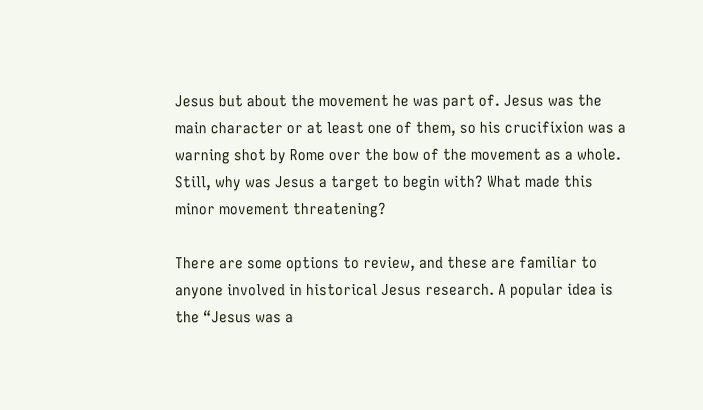Jesus but about the movement he was part of. Jesus was the main character or at least one of them, so his crucifixion was a warning shot by Rome over the bow of the movement as a whole. Still, why was Jesus a target to begin with? What made this minor movement threatening?

There are some options to review, and these are familiar to anyone involved in historical Jesus research. A popular idea is the “Jesus was a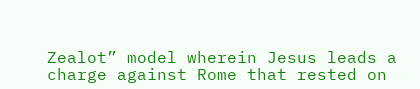Zealot” model wherein Jesus leads a charge against Rome that rested on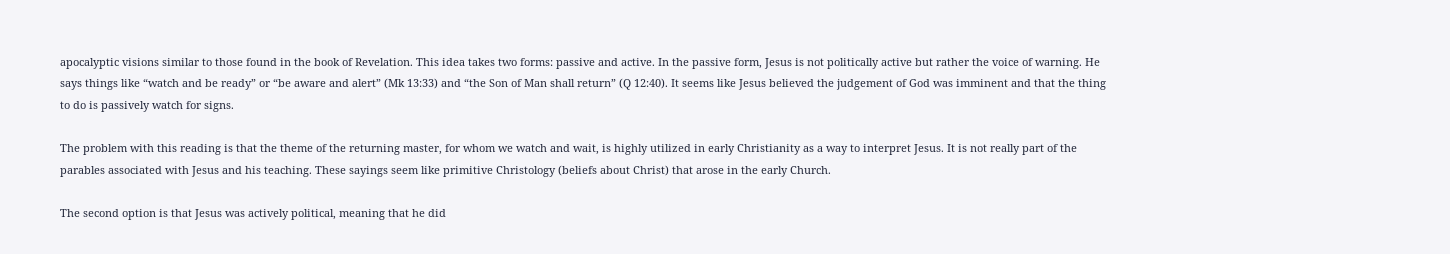apocalyptic visions similar to those found in the book of Revelation. This idea takes two forms: passive and active. In the passive form, Jesus is not politically active but rather the voice of warning. He says things like “watch and be ready” or “be aware and alert” (Mk 13:33) and “the Son of Man shall return” (Q 12:40). It seems like Jesus believed the judgement of God was imminent and that the thing to do is passively watch for signs.

The problem with this reading is that the theme of the returning master, for whom we watch and wait, is highly utilized in early Christianity as a way to interpret Jesus. It is not really part of the parables associated with Jesus and his teaching. These sayings seem like primitive Christology (beliefs about Christ) that arose in the early Church.

The second option is that Jesus was actively political, meaning that he did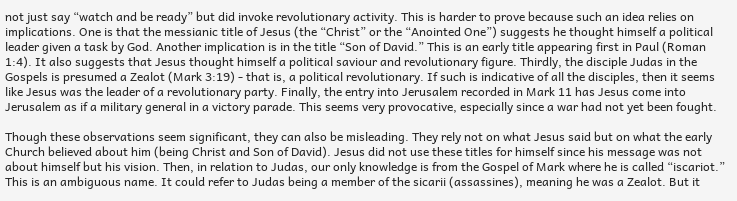not just say “watch and be ready” but did invoke revolutionary activity. This is harder to prove because such an idea relies on implications. One is that the messianic title of Jesus (the “Christ” or the “Anointed One”) suggests he thought himself a political leader given a task by God. Another implication is in the title “Son of David.” This is an early title appearing first in Paul (Roman 1:4). It also suggests that Jesus thought himself a political saviour and revolutionary figure. Thirdly, the disciple Judas in the Gospels is presumed a Zealot (Mark 3:19) - that is, a political revolutionary. If such is indicative of all the disciples, then it seems like Jesus was the leader of a revolutionary party. Finally, the entry into Jerusalem recorded in Mark 11 has Jesus come into Jerusalem as if a military general in a victory parade. This seems very provocative, especially since a war had not yet been fought.

Though these observations seem significant, they can also be misleading. They rely not on what Jesus said but on what the early Church believed about him (being Christ and Son of David). Jesus did not use these titles for himself since his message was not about himself but his vision. Then, in relation to Judas, our only knowledge is from the Gospel of Mark where he is called “iscariot.” This is an ambiguous name. It could refer to Judas being a member of the sicarii (assassines), meaning he was a Zealot. But it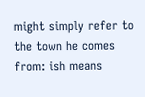might simply refer to the town he comes from: ish means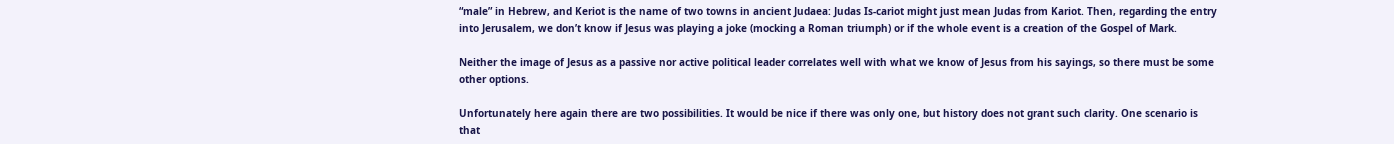“male” in Hebrew, and Keriot is the name of two towns in ancient Judaea: Judas Is-cariot might just mean Judas from Kariot. Then, regarding the entry into Jerusalem, we don’t know if Jesus was playing a joke (mocking a Roman triumph) or if the whole event is a creation of the Gospel of Mark.

Neither the image of Jesus as a passive nor active political leader correlates well with what we know of Jesus from his sayings, so there must be some other options.

Unfortunately here again there are two possibilities. It would be nice if there was only one, but history does not grant such clarity. One scenario is that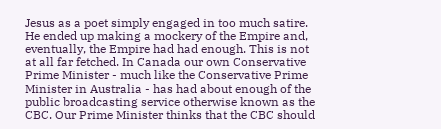Jesus as a poet simply engaged in too much satire. He ended up making a mockery of the Empire and, eventually, the Empire had had enough. This is not at all far fetched. In Canada our own Conservative Prime Minister - much like the Conservative Prime Minister in Australia - has had about enough of the public broadcasting service otherwise known as the CBC. Our Prime Minister thinks that the CBC should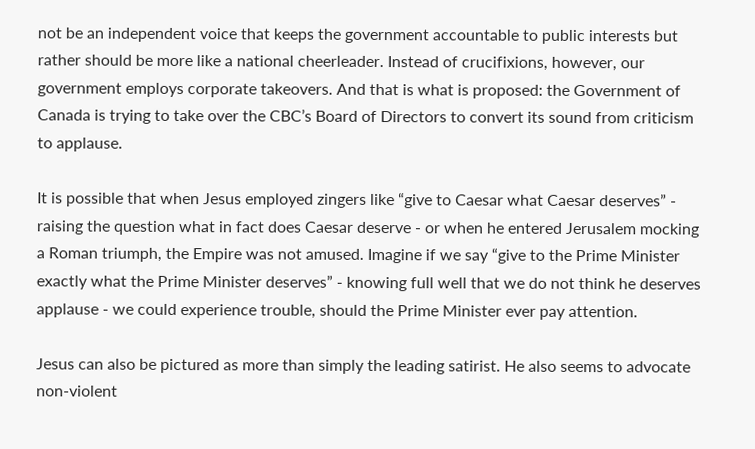not be an independent voice that keeps the government accountable to public interests but rather should be more like a national cheerleader. Instead of crucifixions, however, our government employs corporate takeovers. And that is what is proposed: the Government of Canada is trying to take over the CBC’s Board of Directors to convert its sound from criticism to applause.

It is possible that when Jesus employed zingers like “give to Caesar what Caesar deserves” - raising the question what in fact does Caesar deserve - or when he entered Jerusalem mocking a Roman triumph, the Empire was not amused. Imagine if we say “give to the Prime Minister exactly what the Prime Minister deserves” - knowing full well that we do not think he deserves applause - we could experience trouble, should the Prime Minister ever pay attention.

Jesus can also be pictured as more than simply the leading satirist. He also seems to advocate non-violent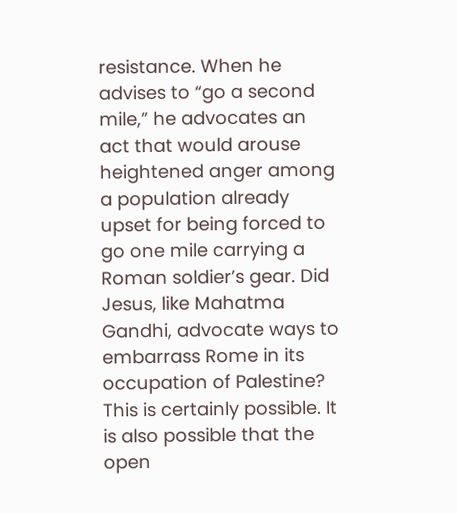resistance. When he advises to “go a second mile,” he advocates an act that would arouse heightened anger among a population already upset for being forced to go one mile carrying a Roman soldier’s gear. Did Jesus, like Mahatma Gandhi, advocate ways to embarrass Rome in its occupation of Palestine? This is certainly possible. It is also possible that the open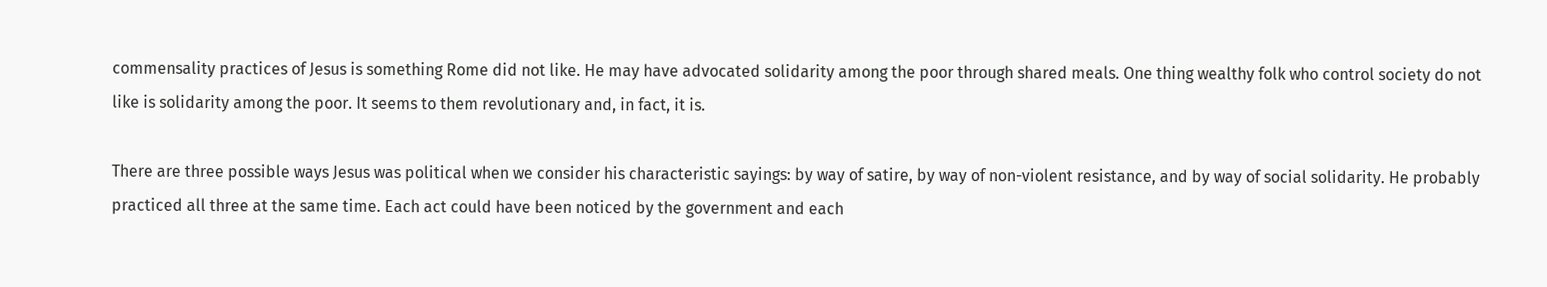commensality practices of Jesus is something Rome did not like. He may have advocated solidarity among the poor through shared meals. One thing wealthy folk who control society do not like is solidarity among the poor. It seems to them revolutionary and, in fact, it is.

There are three possible ways Jesus was political when we consider his characteristic sayings: by way of satire, by way of non-violent resistance, and by way of social solidarity. He probably practiced all three at the same time. Each act could have been noticed by the government and each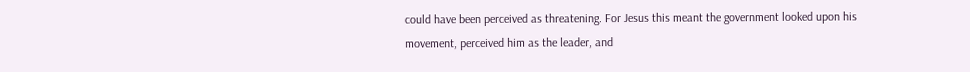could have been perceived as threatening. For Jesus this meant the government looked upon his movement, perceived him as the leader, and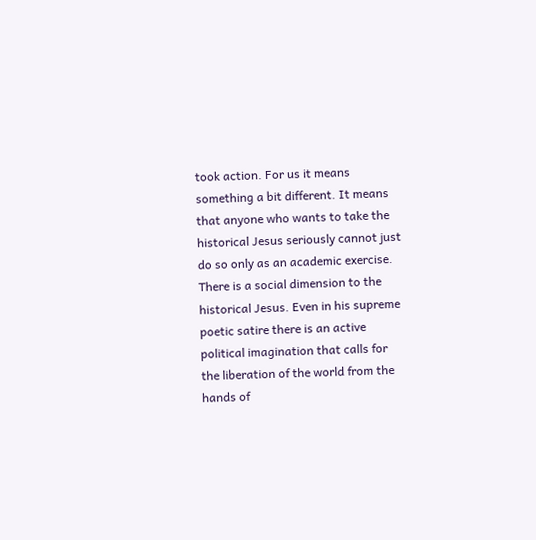took action. For us it means something a bit different. It means that anyone who wants to take the historical Jesus seriously cannot just do so only as an academic exercise. There is a social dimension to the historical Jesus. Even in his supreme poetic satire there is an active political imagination that calls for the liberation of the world from the hands of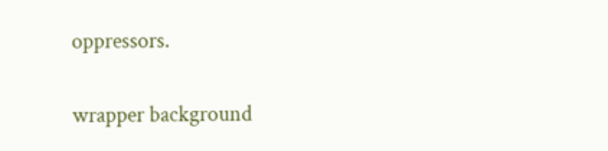oppressors.

wrapper background